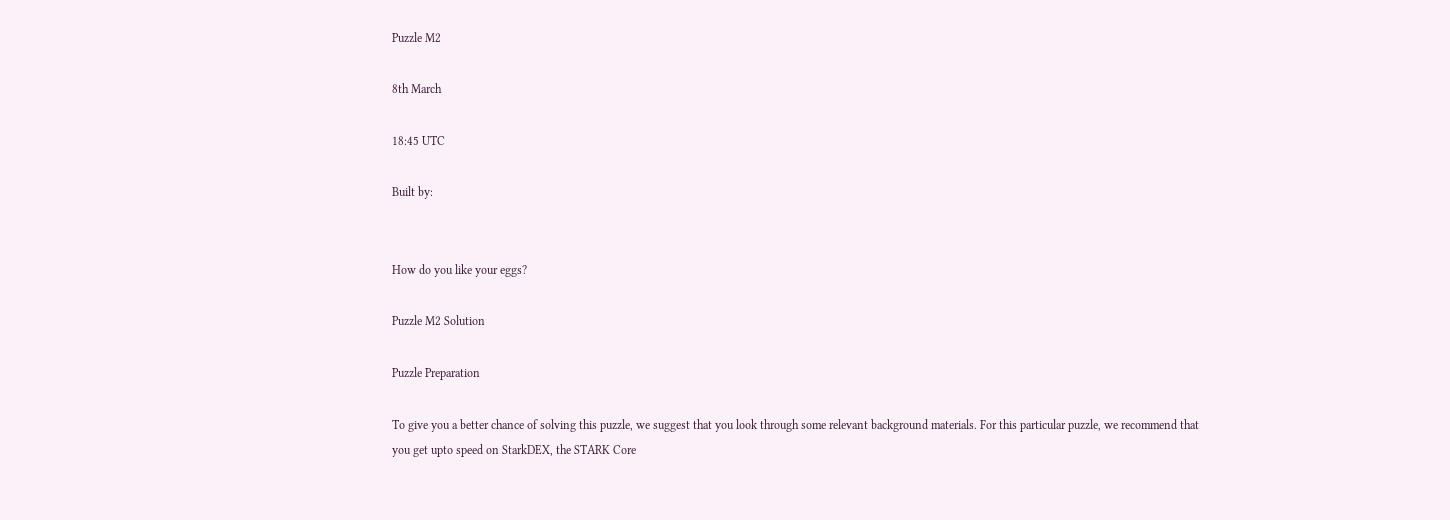Puzzle M2

8th March

18:45 UTC

Built by:


How do you like your eggs?

Puzzle M2 Solution

Puzzle Preparation

To give you a better chance of solving this puzzle, we suggest that you look through some relevant background materials. For this particular puzzle, we recommend that you get upto speed on StarkDEX, the STARK Core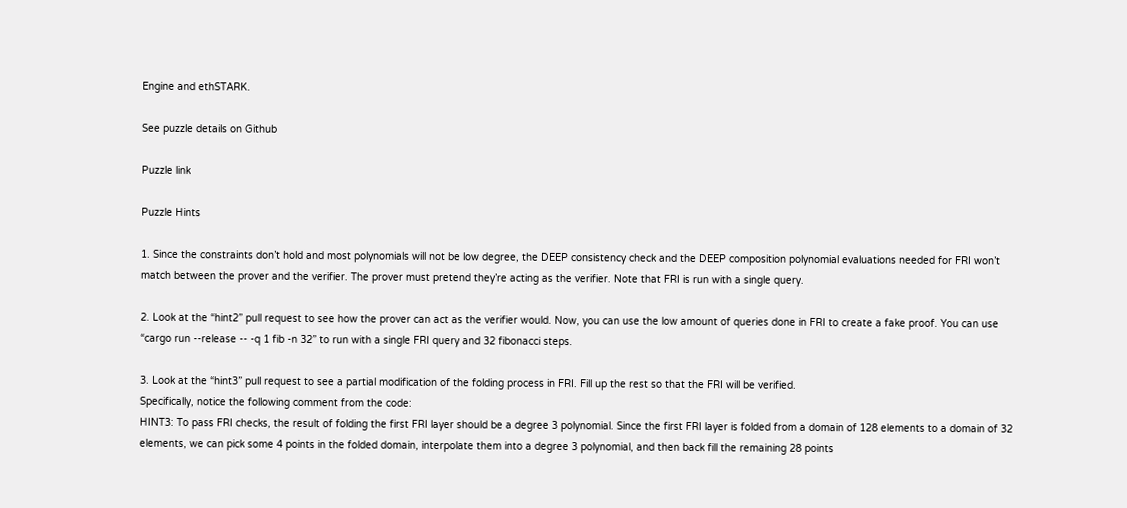Engine and ethSTARK.

See puzzle details on Github

Puzzle link

Puzzle Hints

1. Since the constraints don’t hold and most polynomials will not be low degree, the DEEP consistency check and the DEEP composition polynomial evaluations needed for FRI won’t match between the prover and the verifier. The prover must pretend they’re acting as the verifier. Note that FRI is run with a single query.

2. Look at the “hint2” pull request to see how the prover can act as the verifier would. Now, you can use the low amount of queries done in FRI to create a fake proof. You can use “cargo run --release -- -q 1 fib -n 32” to run with a single FRI query and 32 fibonacci steps.

3. Look at the “hint3” pull request to see a partial modification of the folding process in FRI. Fill up the rest so that the FRI will be verified.
Specifically, notice the following comment from the code:
HINT3: To pass FRI checks, the result of folding the first FRI layer should be a degree 3 polynomial. Since the first FRI layer is folded from a domain of 128 elements to a domain of 32 elements, we can pick some 4 points in the folded domain, interpolate them into a degree 3 polynomial, and then back fill the remaining 28 points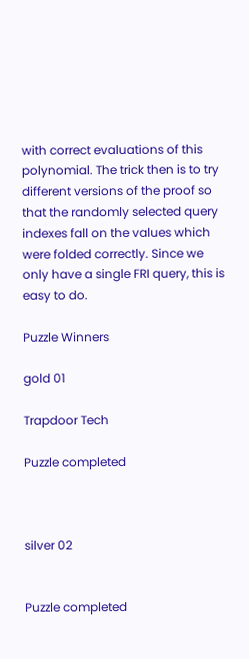with correct evaluations of this polynomial. The trick then is to try different versions of the proof so that the randomly selected query indexes fall on the values which were folded correctly. Since we only have a single FRI query, this is easy to do.

Puzzle Winners

gold 01

Trapdoor Tech

Puzzle completed



silver 02


Puzzle completed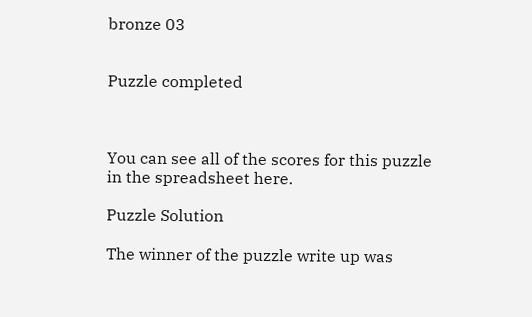bronze 03


Puzzle completed



You can see all of the scores for this puzzle in the spreadsheet here.

Puzzle Solution

The winner of the puzzle write up was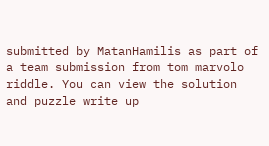submitted by MatanHamilis as part of a team submission from tom marvolo riddle. You can view the solution and puzzle write up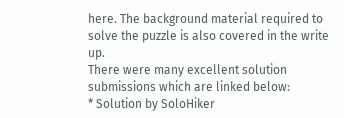here. The background material required to solve the puzzle is also covered in the write up.
There were many excellent solution submissions which are linked below:
* Solution by SoloHiker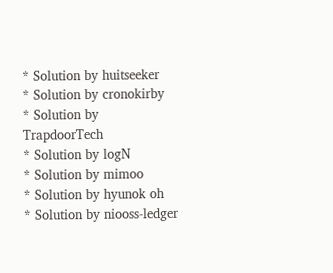* Solution by huitseeker
* Solution by cronokirby
* Solution by TrapdoorTech
* Solution by logN
* Solution by mimoo
* Solution by hyunok oh
* Solution by niooss-ledger